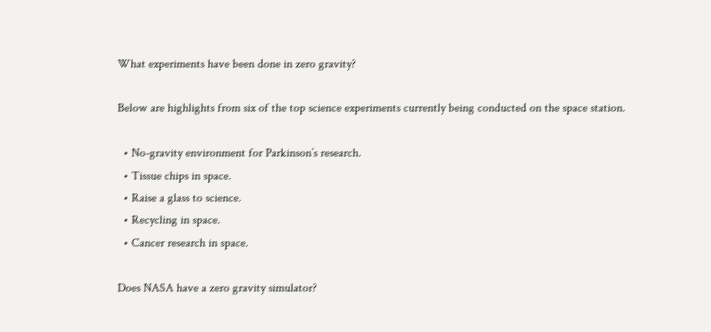What experiments have been done in zero gravity?

Below are highlights from six of the top science experiments currently being conducted on the space station.

  • No-gravity environment for Parkinson’s research.
  • Tissue chips in space.
  • Raise a glass to science.
  • Recycling in space.
  • Cancer research in space.

Does NASA have a zero gravity simulator?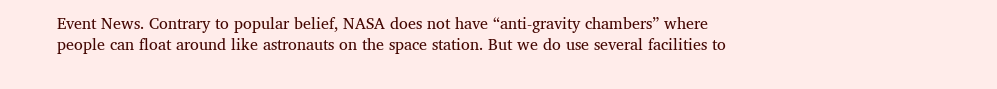Event News. Contrary to popular belief, NASA does not have “anti-gravity chambers” where people can float around like astronauts on the space station. But we do use several facilities to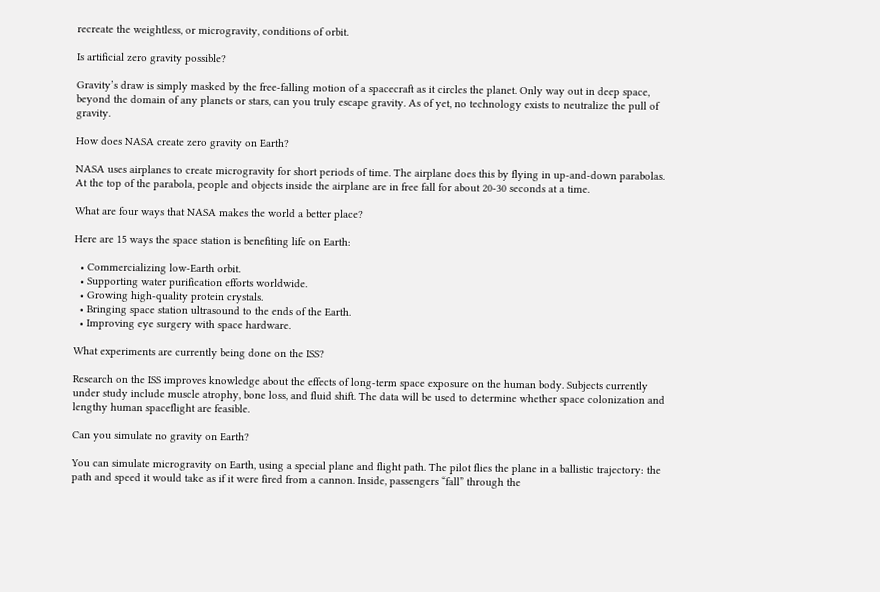recreate the weightless, or microgravity, conditions of orbit.

Is artificial zero gravity possible?

Gravity’s draw is simply masked by the free-falling motion of a spacecraft as it circles the planet. Only way out in deep space, beyond the domain of any planets or stars, can you truly escape gravity. As of yet, no technology exists to neutralize the pull of gravity.

How does NASA create zero gravity on Earth?

NASA uses airplanes to create microgravity for short periods of time. The airplane does this by flying in up-and-down parabolas. At the top of the parabola, people and objects inside the airplane are in free fall for about 20-30 seconds at a time.

What are four ways that NASA makes the world a better place?

Here are 15 ways the space station is benefiting life on Earth:

  • Commercializing low-Earth orbit.
  • Supporting water purification efforts worldwide.
  • Growing high-quality protein crystals.
  • Bringing space station ultrasound to the ends of the Earth.
  • Improving eye surgery with space hardware.

What experiments are currently being done on the ISS?

Research on the ISS improves knowledge about the effects of long-term space exposure on the human body. Subjects currently under study include muscle atrophy, bone loss, and fluid shift. The data will be used to determine whether space colonization and lengthy human spaceflight are feasible.

Can you simulate no gravity on Earth?

You can simulate microgravity on Earth, using a special plane and flight path. The pilot flies the plane in a ballistic trajectory: the path and speed it would take as if it were fired from a cannon. Inside, passengers “fall” through the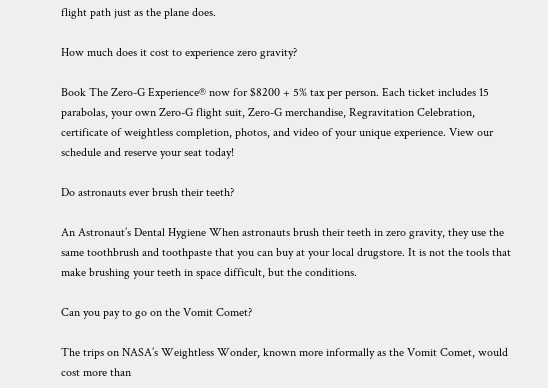flight path just as the plane does.

How much does it cost to experience zero gravity?

Book The Zero-G Experience® now for $8200 + 5% tax per person. Each ticket includes 15 parabolas, your own Zero-G flight suit, Zero-G merchandise, Regravitation Celebration, certificate of weightless completion, photos, and video of your unique experience. View our schedule and reserve your seat today!

Do astronauts ever brush their teeth?

An Astronaut’s Dental Hygiene When astronauts brush their teeth in zero gravity, they use the same toothbrush and toothpaste that you can buy at your local drugstore. It is not the tools that make brushing your teeth in space difficult, but the conditions.

Can you pay to go on the Vomit Comet?

The trips on NASA’s Weightless Wonder, known more informally as the Vomit Comet, would cost more than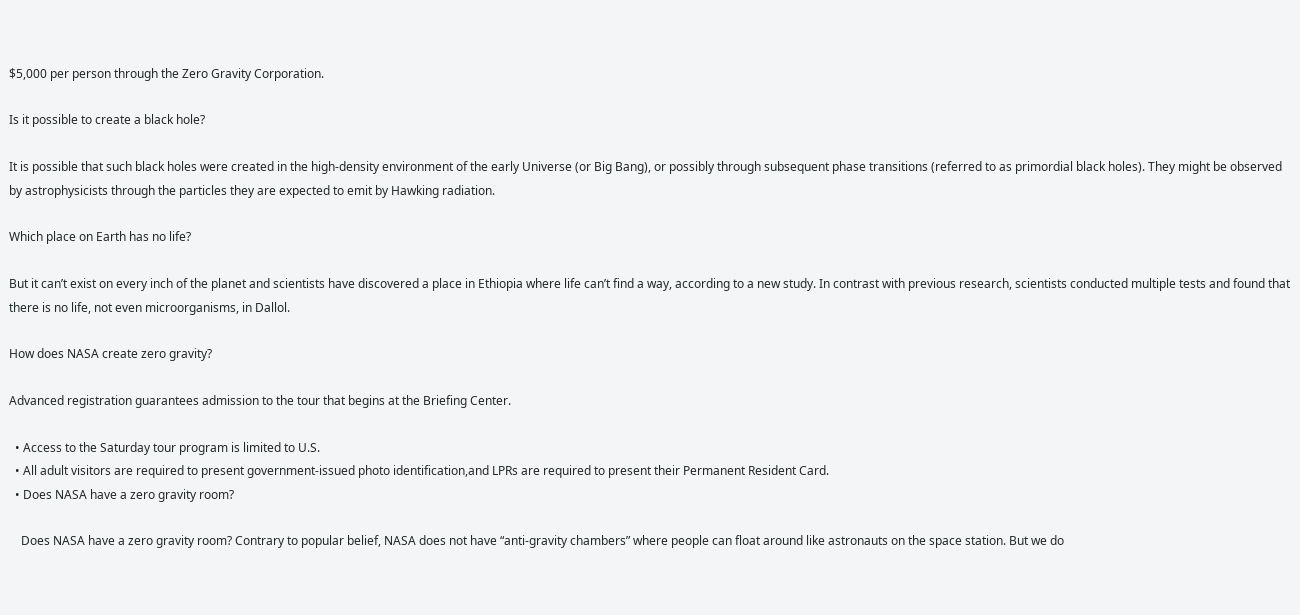$5,000 per person through the Zero Gravity Corporation.

Is it possible to create a black hole?

It is possible that such black holes were created in the high-density environment of the early Universe (or Big Bang), or possibly through subsequent phase transitions (referred to as primordial black holes). They might be observed by astrophysicists through the particles they are expected to emit by Hawking radiation.

Which place on Earth has no life?

But it can’t exist on every inch of the planet and scientists have discovered a place in Ethiopia where life can’t find a way, according to a new study. In contrast with previous research, scientists conducted multiple tests and found that there is no life, not even microorganisms, in Dallol.

How does NASA create zero gravity?

Advanced registration guarantees admission to the tour that begins at the Briefing Center.

  • Access to the Saturday tour program is limited to U.S.
  • All adult visitors are required to present government-issued photo identification,and LPRs are required to present their Permanent Resident Card.
  • Does NASA have a zero gravity room?

    Does NASA have a zero gravity room? Contrary to popular belief, NASA does not have “anti-gravity chambers” where people can float around like astronauts on the space station. But we do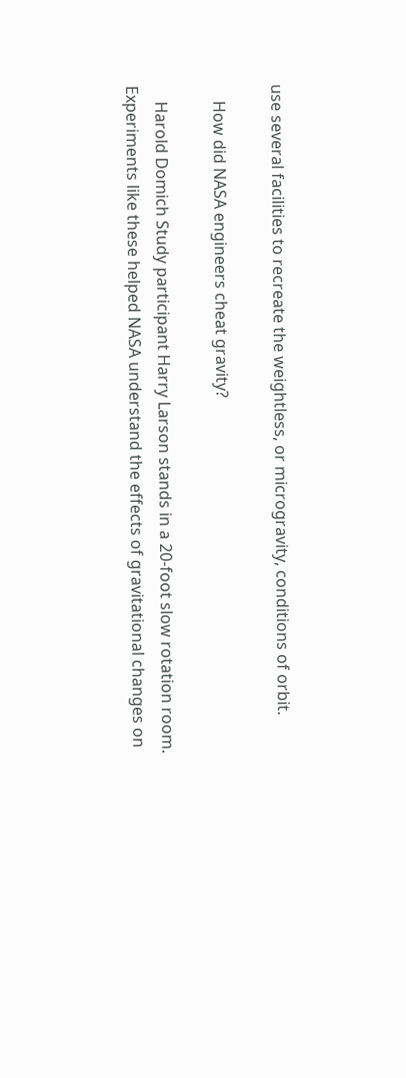use several facilities to recreate the weightless, or microgravity, conditions of orbit.

    How did NASA engineers cheat gravity?

    Harold Domich Study participant Harry Larson stands in a 20-foot slow rotation room. Experiments like these helped NASA understand the effects of gravitational changes on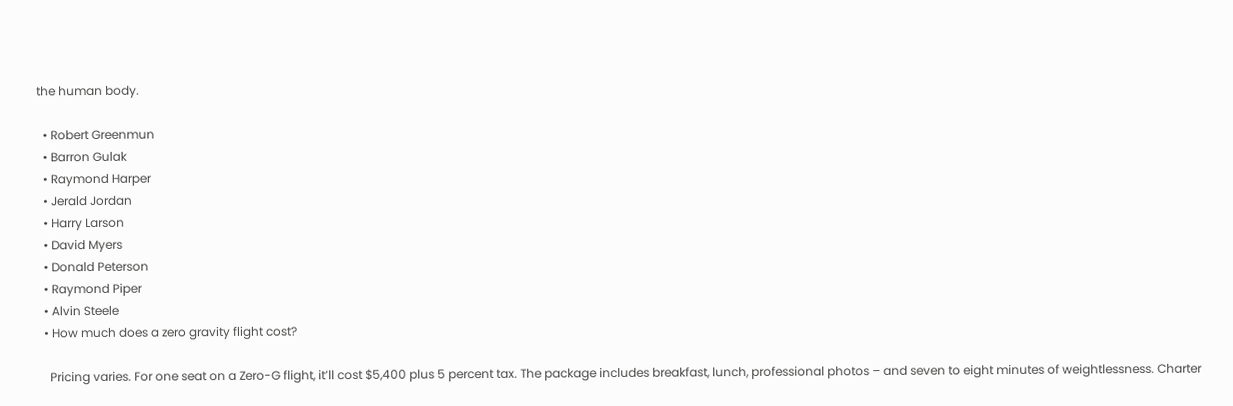the human body.

  • Robert Greenmun
  • Barron Gulak
  • Raymond Harper
  • Jerald Jordan
  • Harry Larson
  • David Myers
  • Donald Peterson
  • Raymond Piper
  • Alvin Steele
  • How much does a zero gravity flight cost?

    Pricing varies. For one seat on a Zero-G flight, it’ll cost $5,400 plus 5 percent tax. The package includes breakfast, lunch, professional photos – and seven to eight minutes of weightlessness. Charter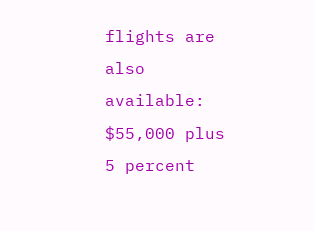flights are also available: $55,000 plus 5 percent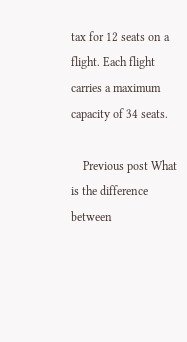tax for 12 seats on a flight. Each flight carries a maximum capacity of 34 seats.

    Previous post What is the difference between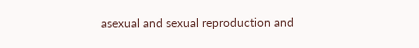asexual and sexual reproduction and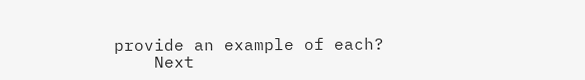provide an example of each?
    Next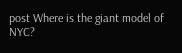post Where is the giant model of NYC?